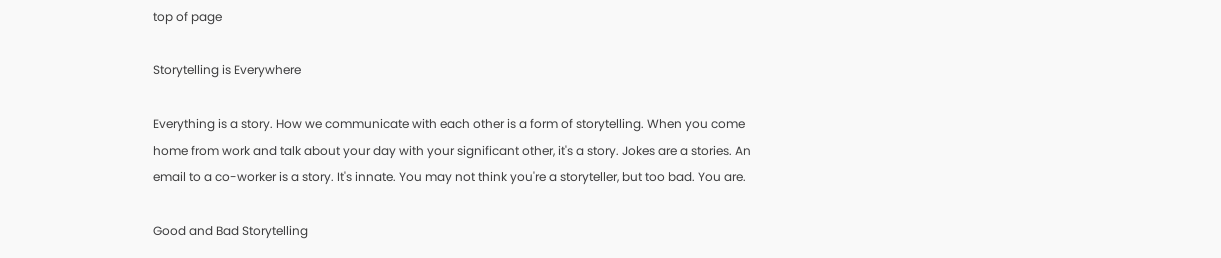top of page

Storytelling is Everywhere

Everything is a story. How we communicate with each other is a form of storytelling. When you come home from work and talk about your day with your significant other, it's a story. Jokes are a stories. An email to a co-worker is a story. It's innate. You may not think you're a storyteller, but too bad. You are.

Good and Bad Storytelling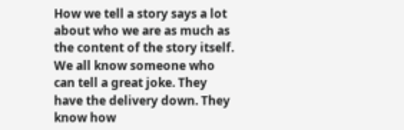How we tell a story says a lot about who we are as much as the content of the story itself. We all know someone who can tell a great joke. They have the delivery down. They know how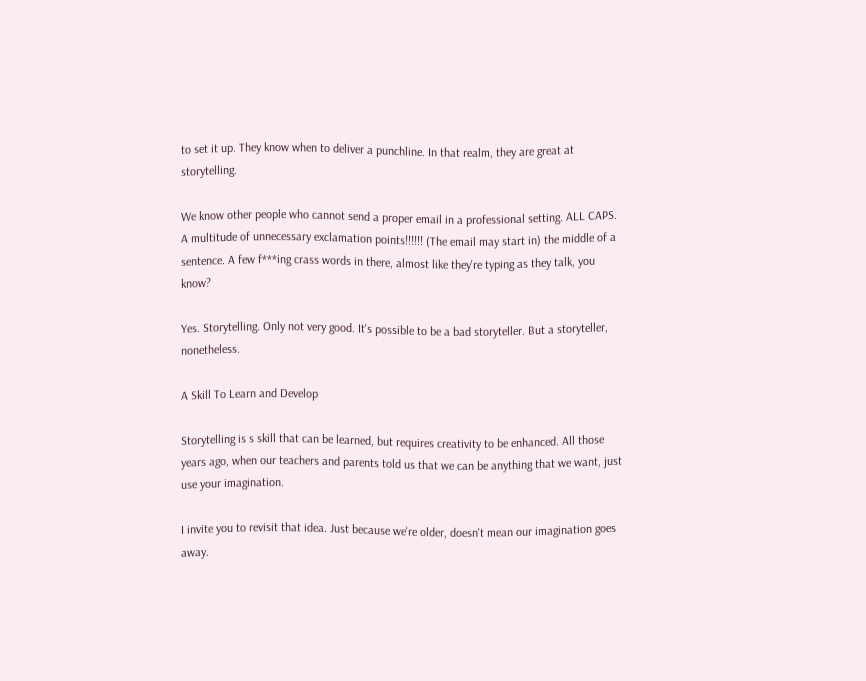to set it up. They know when to deliver a punchline. In that realm, they are great at storytelling.

We know other people who cannot send a proper email in a professional setting. ALL CAPS. A multitude of unnecessary exclamation points!!!!!! (The email may start in) the middle of a sentence. A few f***ing crass words in there, almost like they're typing as they talk, you know?

Yes. Storytelling. Only not very good. It's possible to be a bad storyteller. But a storyteller, nonetheless.

A Skill To Learn and Develop

Storytelling is s skill that can be learned, but requires creativity to be enhanced. All those years ago, when our teachers and parents told us that we can be anything that we want, just use your imagination.

I invite you to revisit that idea. Just because we're older, doesn't mean our imagination goes away.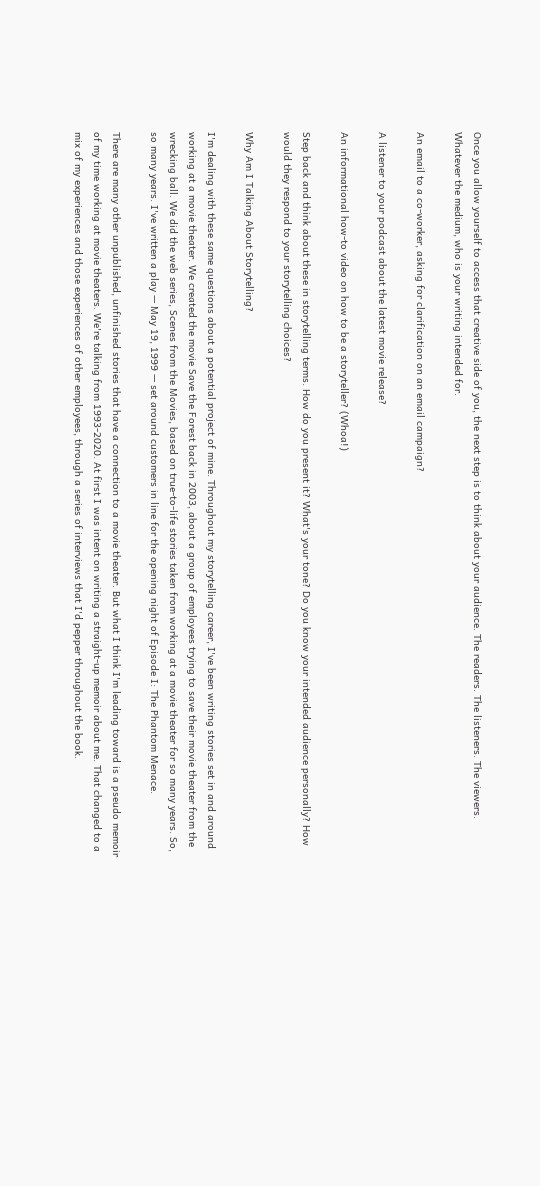Once you allow yourself to access that creative side of you, the next step is to think about your audience. The readers. The listeners. The viewers. Whatever the medium, who is your writing intended for.

An email to a co-worker, asking for clarification on an email campaign?

A listener to your podcast about the latest movie release?

An informational how-to video on how to be a storyteller? (Whoa!)

Step back and think about these in storytelling terms. How do you present it? What's your tone? Do you know your intended audience personally? How would they respond to your storytelling choices?

Why Am I Talking About Storytelling?

I'm dealing with these same questions about a potential project of mine. Throughout my storytelling career, I've been writing stories set in and around working at a movie theater. We created the movie Save the Forest back in 2003, about a group of employees trying to save their movie theater from the wrecking ball. We did the web series, Scenes from the Movies, based on true-to-life stories taken from working at a movie theater for so many years. So, so many years. I've written a play — May 19, 1999 — set around customers in line for the opening night of Episode I: The Phantom Menace.

There are many other unpublished, unfinished stories that have a connection to a movie theater. But what I think I'm leading toward is a pseudo memoir of my time working at movie theaters. We're talking from 1993-2020. At first I was intent on writing a straight-up memoir about me. That changed to a mix of my experiences and those experiences of other employees, through a series of interviews that I'd pepper throughout the book.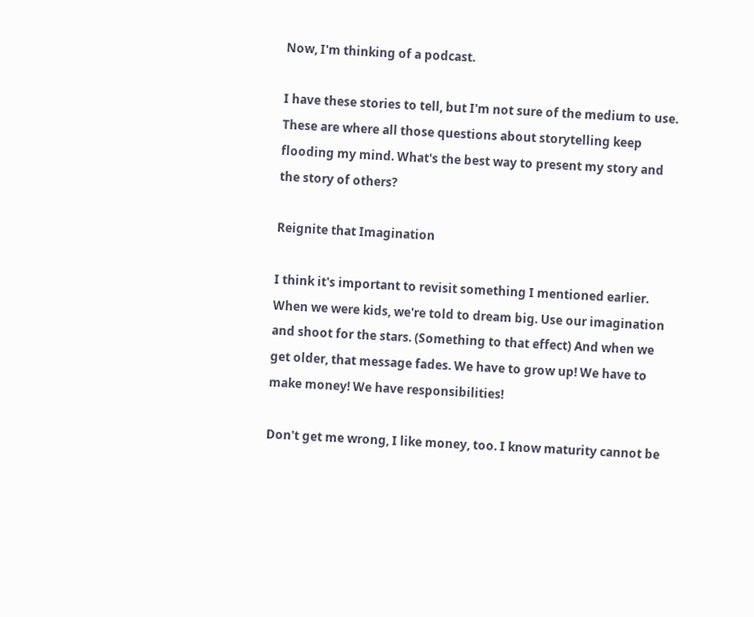Now, I'm thinking of a podcast.

I have these stories to tell, but I'm not sure of the medium to use. These are where all those questions about storytelling keep flooding my mind. What's the best way to present my story and the story of others?

Reignite that Imagination

I think it's important to revisit something I mentioned earlier. When we were kids, we're told to dream big. Use our imagination and shoot for the stars. (Something to that effect) And when we get older, that message fades. We have to grow up! We have to make money! We have responsibilities!

Don't get me wrong, I like money, too. I know maturity cannot be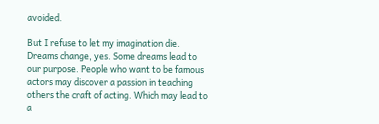avoided.

But I refuse to let my imagination die. Dreams change, yes. Some dreams lead to our purpose. People who want to be famous actors may discover a passion in teaching others the craft of acting. Which may lead to a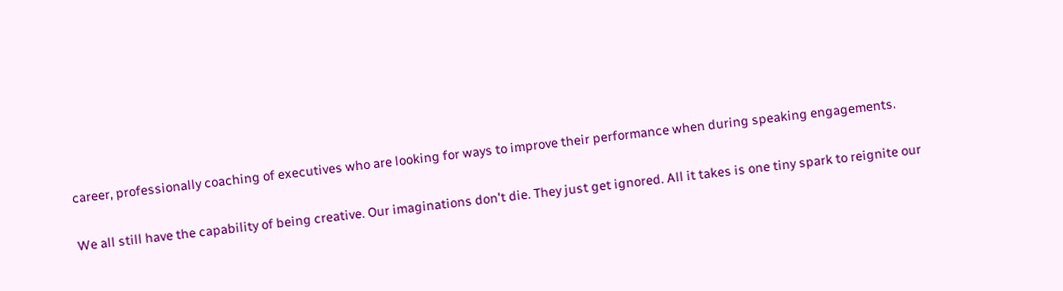career, professionally coaching of executives who are looking for ways to improve their performance when during speaking engagements.

We all still have the capability of being creative. Our imaginations don't die. They just get ignored. All it takes is one tiny spark to reignite our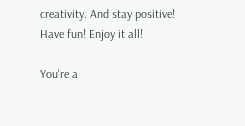creativity. And stay positive! Have fun! Enjoy it all!

You're a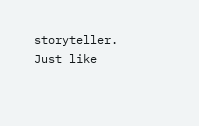storyteller. Just like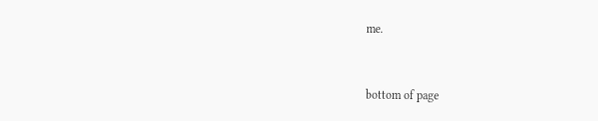me.


bottom of page